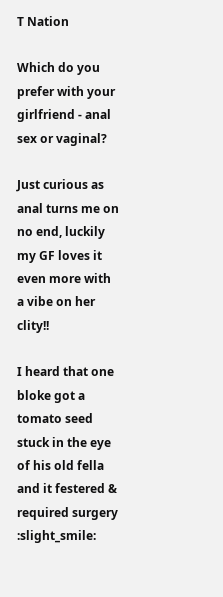T Nation

Which do you prefer with your girlfriend - anal sex or vaginal?

Just curious as anal turns me on no end, luckily my GF loves it even more with a vibe on her clity!!

I heard that one bloke got a tomato seed stuck in the eye of his old fella and it festered & required surgery :slight_smile: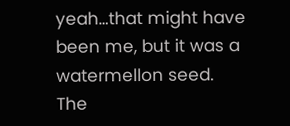yeah…that might have been me, but it was a watermellon seed. The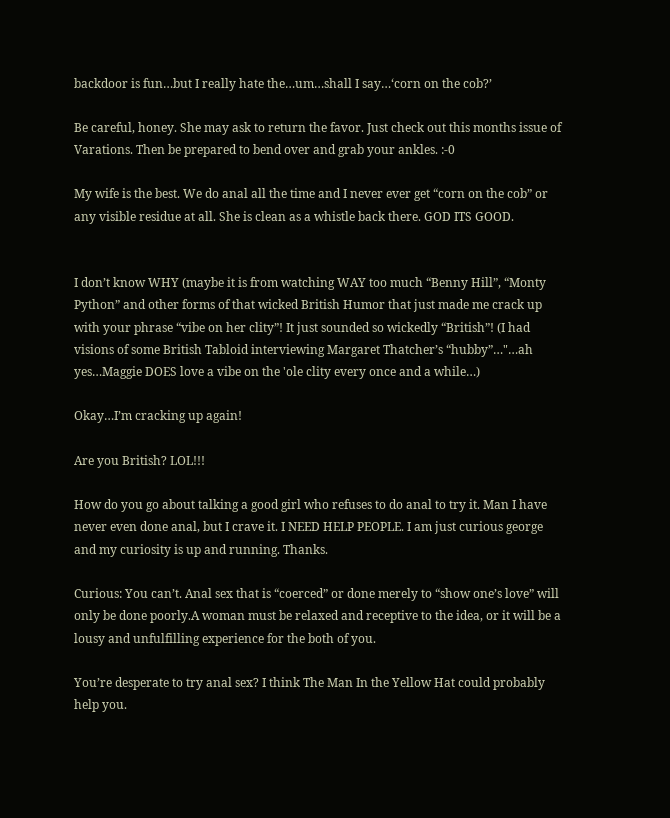backdoor is fun…but I really hate the…um…shall I say…‘corn on the cob?’

Be careful, honey. She may ask to return the favor. Just check out this months issue of Varations. Then be prepared to bend over and grab your ankles. :-0

My wife is the best. We do anal all the time and I never ever get “corn on the cob” or any visible residue at all. She is clean as a whistle back there. GOD ITS GOOD.


I don’t know WHY (maybe it is from watching WAY too much “Benny Hill”, “Monty Python” and other forms of that wicked British Humor that just made me crack up with your phrase “vibe on her clity”! It just sounded so wickedly “British”! (I had visions of some British Tabloid interviewing Margaret Thatcher’s “hubby”…"…ah yes…Maggie DOES love a vibe on the 'ole clity every once and a while…)

Okay…I’m cracking up again!

Are you British? LOL!!!

How do you go about talking a good girl who refuses to do anal to try it. Man I have never even done anal, but I crave it. I NEED HELP PEOPLE. I am just curious george and my curiosity is up and running. Thanks.

Curious: You can’t. Anal sex that is “coerced” or done merely to “show one’s love” will only be done poorly.A woman must be relaxed and receptive to the idea, or it will be a lousy and unfulfilling experience for the both of you.

You’re desperate to try anal sex? I think The Man In the Yellow Hat could probably help you.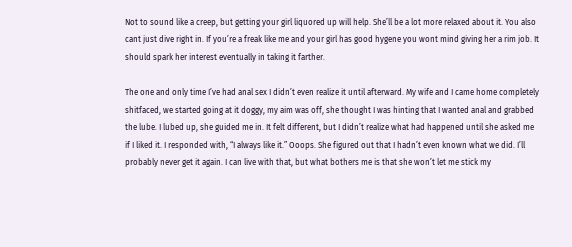Not to sound like a creep, but getting your girl liquored up will help. She’ll be a lot more relaxed about it. You also cant just dive right in. If you’re a freak like me and your girl has good hygene you wont mind giving her a rim job. It should spark her interest eventually in taking it farther.

The one and only time I’ve had anal sex I didn’t even realize it until afterward. My wife and I came home completely shitfaced, we started going at it doggy, my aim was off, she thought I was hinting that I wanted anal and grabbed the lube. I lubed up, she guided me in. It felt different, but I didn’t realize what had happened until she asked me if I liked it. I responded with, “I always like it.” Ooops. She figured out that I hadn’t even known what we did. I’ll probably never get it again. I can live with that, but what bothers me is that she won’t let me stick my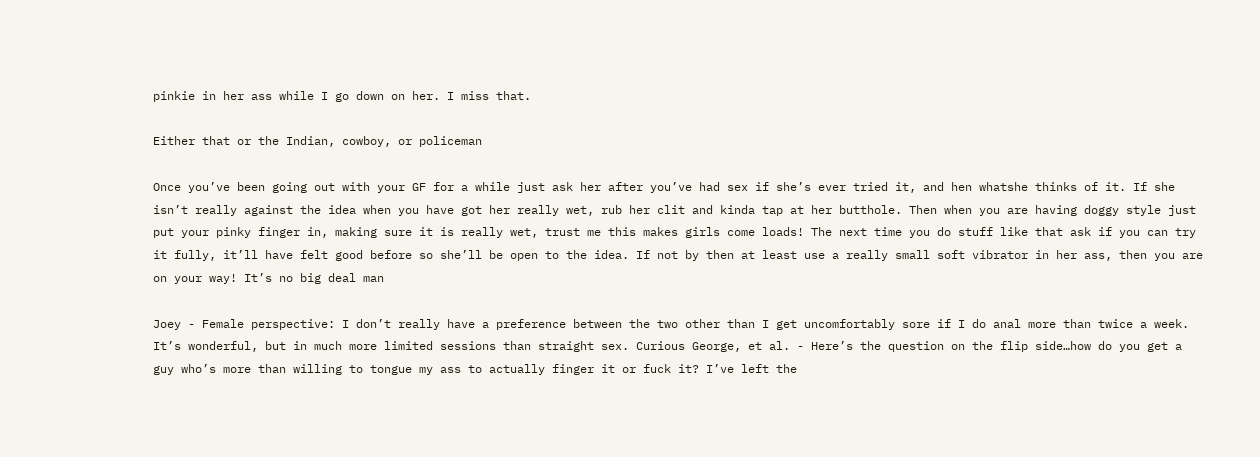pinkie in her ass while I go down on her. I miss that.

Either that or the Indian, cowboy, or policeman

Once you’ve been going out with your GF for a while just ask her after you’ve had sex if she’s ever tried it, and hen whatshe thinks of it. If she isn’t really against the idea when you have got her really wet, rub her clit and kinda tap at her butthole. Then when you are having doggy style just put your pinky finger in, making sure it is really wet, trust me this makes girls come loads! The next time you do stuff like that ask if you can try it fully, it’ll have felt good before so she’ll be open to the idea. If not by then at least use a really small soft vibrator in her ass, then you are on your way! It’s no big deal man

Joey - Female perspective: I don’t really have a preference between the two other than I get uncomfortably sore if I do anal more than twice a week. It’s wonderful, but in much more limited sessions than straight sex. Curious George, et al. - Here’s the question on the flip side…how do you get a guy who’s more than willing to tongue my ass to actually finger it or fuck it? I’ve left the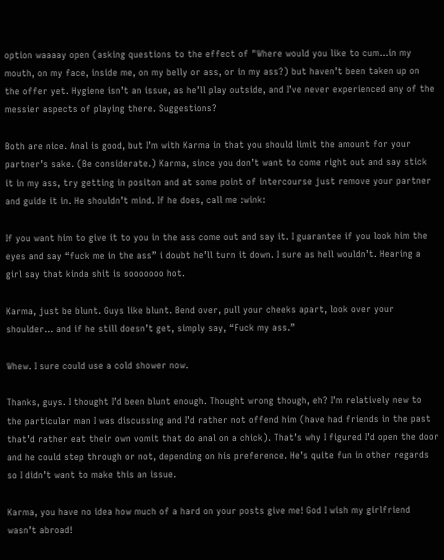option waaaay open (asking questions to the effect of "Where would you like to cum…in my mouth, on my face, inside me, on my belly or ass, or in my ass?) but haven’t been taken up on the offer yet. Hygiene isn’t an issue, as he’ll play outside, and I’ve never experienced any of the messier aspects of playing there. Suggestions?

Both are nice. Anal is good, but I’m with Karma in that you should limit the amount for your partner’s sake. (Be considerate.) Karma, since you don’t want to come right out and say stick it in my ass, try getting in positon and at some point of intercourse just remove your partner and guide it in. He shouldn’t mind. If he does, call me :wink:

If you want him to give it to you in the ass come out and say it. I guarantee if you look him the eyes and say “fuck me in the ass” i doubt he’ll turn it down. I sure as hell wouldn’t. Hearing a girl say that kinda shit is sooooooo hot.

Karma, just be blunt. Guys like blunt. Bend over, pull your cheeks apart, look over your shoulder… and if he still doesn’t get, simply say, “Fuck my ass.”

Whew. I sure could use a cold shower now.

Thanks, guys. I thought I’d been blunt enough. Thought wrong though, eh? I’m relatively new to the particular man I was discussing and I’d rather not offend him (have had friends in the past that’d rather eat their own vomit that do anal on a chick). That’s why I figured I’d open the door and he could step through or not, depending on his preference. He’s quite fun in other regards so I didn’t want to make this an issue.

Karma, you have no idea how much of a hard on your posts give me! God I wish my girlfriend wasn’t abroad!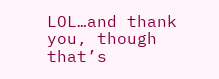LOL…and thank you, though that’s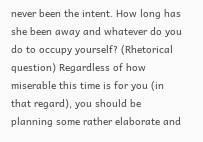never been the intent. How long has she been away and whatever do you do to occupy yourself? (Rhetorical question) Regardless of how miserable this time is for you (in that regard), you should be planning some rather elaborate and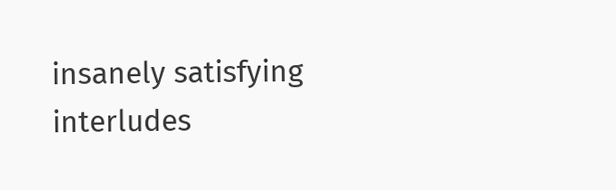insanely satisfying interludes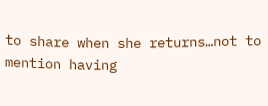to share when she returns…not to mention having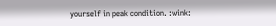yourself in peak condition. :wink: